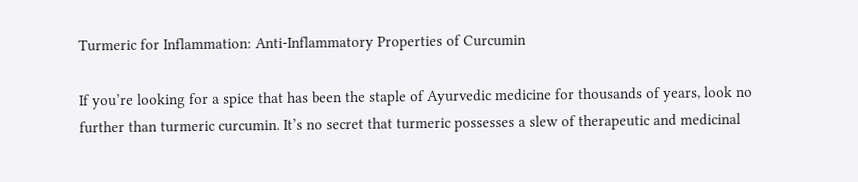Turmeric for Inflammation: Anti-Inflammatory Properties of Curcumin

If you’re looking for a spice that has been the staple of Ayurvedic medicine for thousands of years, look no further than turmeric curcumin. It’s no secret that turmeric possesses a slew of therapeutic and medicinal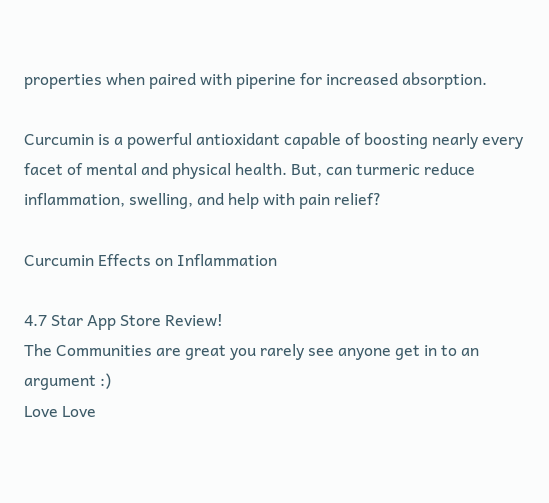properties when paired with piperine for increased absorption.

Curcumin is a powerful antioxidant capable of boosting nearly every facet of mental and physical health. But, can turmeric reduce inflammation, swelling, and help with pain relief?

Curcumin Effects on Inflammation

4.7 Star App Store Review!
The Communities are great you rarely see anyone get in to an argument :)
Love Love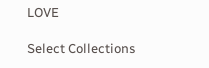LOVE

Select Collections